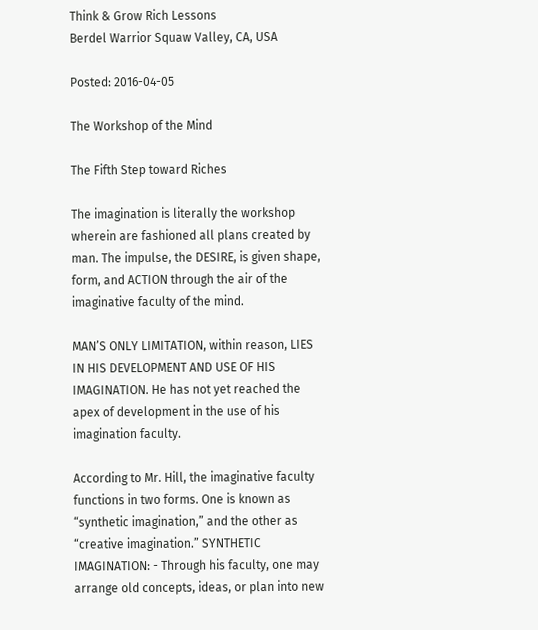Think & Grow Rich Lessons
Berdel Warrior Squaw Valley, CA, USA

Posted: 2016-04-05

The Workshop of the Mind

The Fifth Step toward Riches

The imagination is literally the workshop wherein are fashioned all plans created by man. The impulse, the DESIRE, is given shape, form, and ACTION through the air of the imaginative faculty of the mind.

MAN’S ONLY LIMITATION, within reason, LIES IN HIS DEVELOPMENT AND USE OF HIS IMAGINATION. He has not yet reached the apex of development in the use of his imagination faculty.

According to Mr. Hill, the imaginative faculty functions in two forms. One is known as “synthetic imagination,” and the other as “creative imagination.” SYNTHETIC IMAGINATION: - Through his faculty, one may arrange old concepts, ideas, or plan into new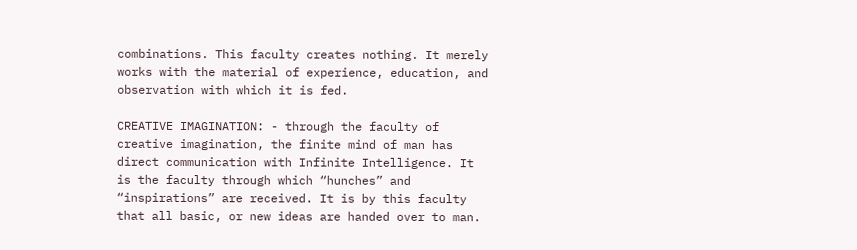combinations. This faculty creates nothing. It merely works with the material of experience, education, and observation with which it is fed.

CREATIVE IMAGINATION: - through the faculty of creative imagination, the finite mind of man has direct communication with Infinite Intelligence. It is the faculty through which “hunches” and “inspirations” are received. It is by this faculty that all basic, or new ideas are handed over to man.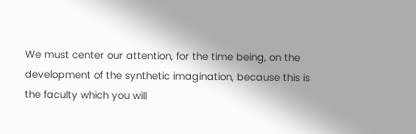We must center our attention, for the time being, on the development of the synthetic imagination, because this is the faculty which you will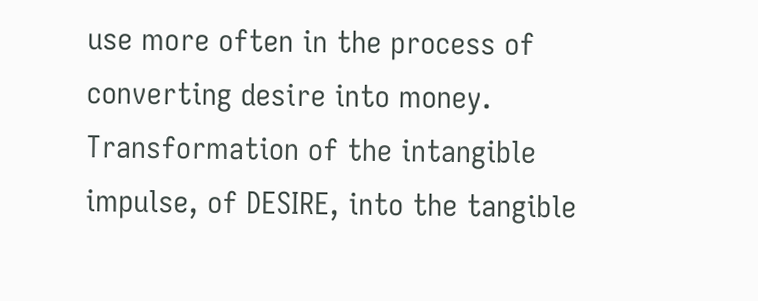use more often in the process of converting desire into money. Transformation of the intangible impulse, of DESIRE, into the tangible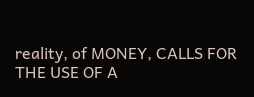reality, of MONEY, CALLS FOR THE USE OF A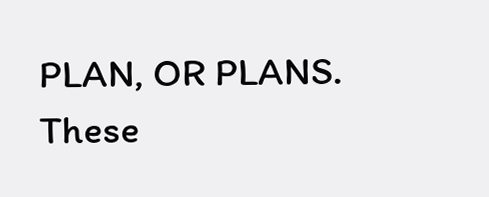PLAN, OR PLANS. These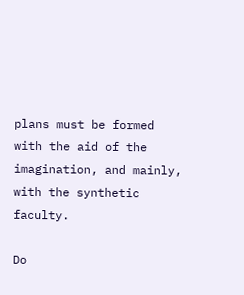plans must be formed with the aid of the imagination, and mainly, with the synthetic faculty.

Do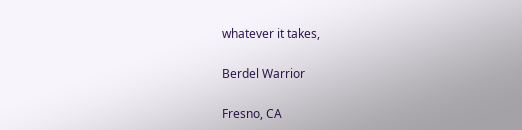whatever it takes,

Berdel Warrior

Fresno, CA